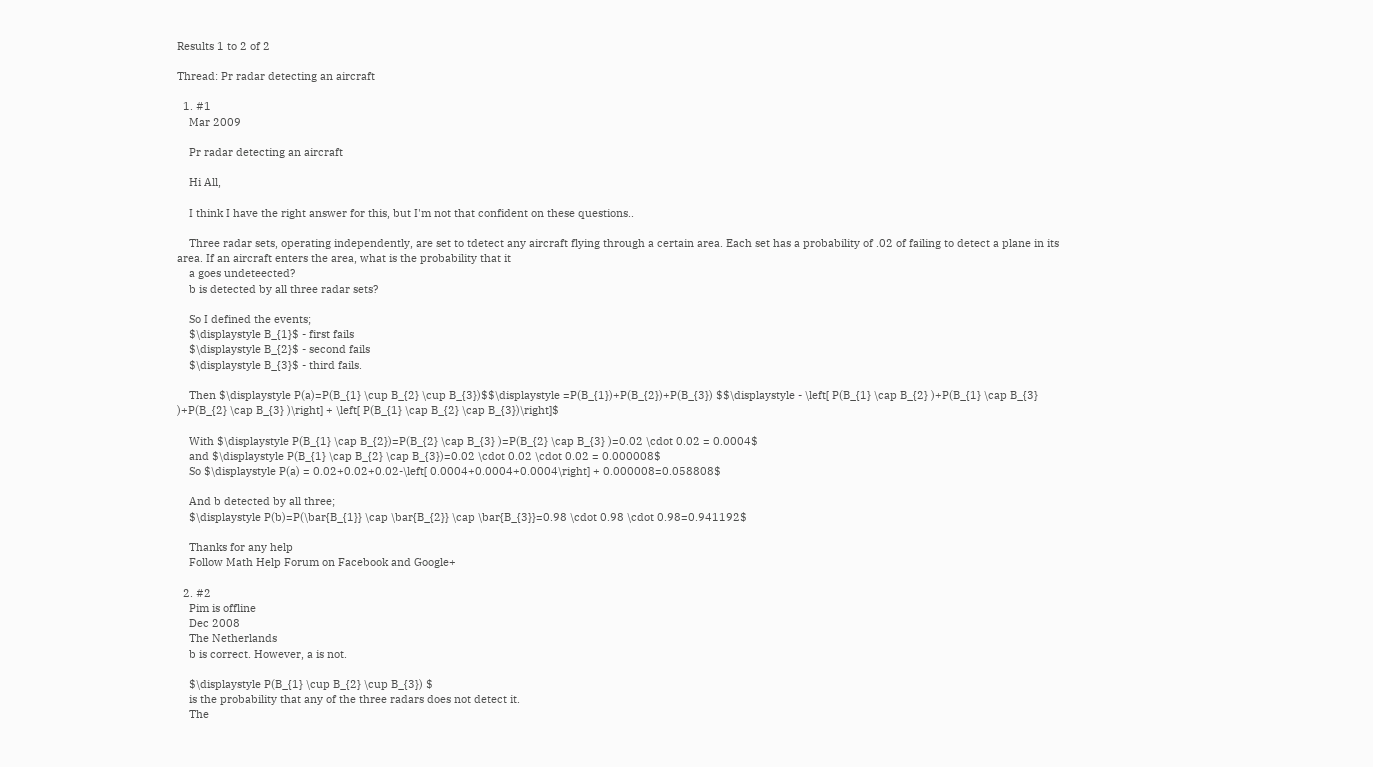Results 1 to 2 of 2

Thread: Pr radar detecting an aircraft

  1. #1
    Mar 2009

    Pr radar detecting an aircraft

    Hi All,

    I think I have the right answer for this, but I'm not that confident on these questions..

    Three radar sets, operating independently, are set to tdetect any aircraft flying through a certain area. Each set has a probability of .02 of failing to detect a plane in its area. If an aircraft enters the area, what is the probability that it
    a goes undeteected?
    b is detected by all three radar sets?

    So I defined the events;
    $\displaystyle B_{1}$ - first fails
    $\displaystyle B_{2}$ - second fails
    $\displaystyle B_{3}$ - third fails.

    Then $\displaystyle P(a)=P(B_{1} \cup B_{2} \cup B_{3})$$\displaystyle =P(B_{1})+P(B_{2})+P(B_{3}) $$\displaystyle - \left[ P(B_{1} \cap B_{2} )+P(B_{1} \cap B_{3} )+P(B_{2} \cap B_{3} )\right] + \left[ P(B_{1} \cap B_{2} \cap B_{3})\right]$

    With $\displaystyle P(B_{1} \cap B_{2})=P(B_{2} \cap B_{3} )=P(B_{2} \cap B_{3} )=0.02 \cdot 0.02 = 0.0004$
    and $\displaystyle P(B_{1} \cap B_{2} \cap B_{3})=0.02 \cdot 0.02 \cdot 0.02 = 0.000008$
    So $\displaystyle P(a) = 0.02+0.02+0.02-\left[ 0.0004+0.0004+0.0004\right] + 0.000008=0.058808$

    And b detected by all three;
    $\displaystyle P(b)=P(\bar{B_{1}} \cap \bar{B_{2}} \cap \bar{B_{3}}=0.98 \cdot 0.98 \cdot 0.98=0.941192$

    Thanks for any help
    Follow Math Help Forum on Facebook and Google+

  2. #2
    Pim is offline
    Dec 2008
    The Netherlands
    b is correct. However, a is not.

    $\displaystyle P(B_{1} \cup B_{2} \cup B_{3}) $
    is the probability that any of the three radars does not detect it.
    The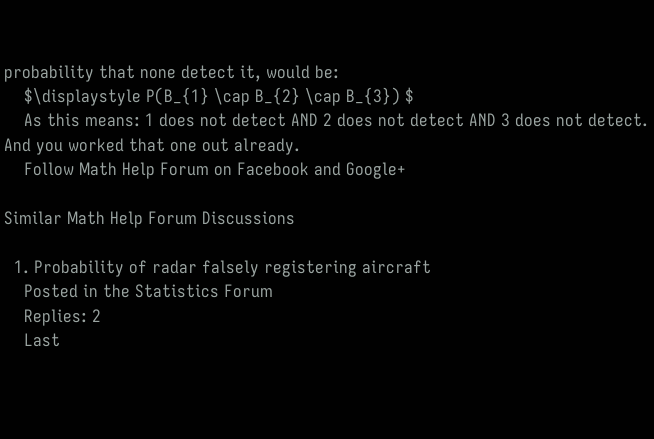probability that none detect it, would be:
    $\displaystyle P(B_{1} \cap B_{2} \cap B_{3}) $
    As this means: 1 does not detect AND 2 does not detect AND 3 does not detect. And you worked that one out already.
    Follow Math Help Forum on Facebook and Google+

Similar Math Help Forum Discussions

  1. Probability of radar falsely registering aircraft
    Posted in the Statistics Forum
    Replies: 2
    Last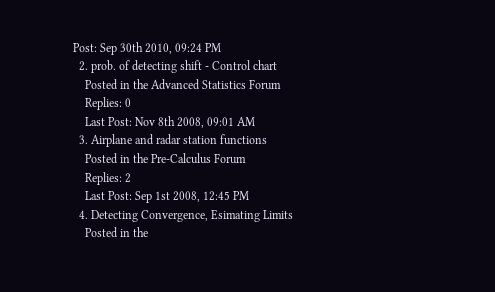Post: Sep 30th 2010, 09:24 PM
  2. prob. of detecting shift - Control chart
    Posted in the Advanced Statistics Forum
    Replies: 0
    Last Post: Nov 8th 2008, 09:01 AM
  3. Airplane and radar station functions
    Posted in the Pre-Calculus Forum
    Replies: 2
    Last Post: Sep 1st 2008, 12:45 PM
  4. Detecting Convergence, Esimating Limits
    Posted in the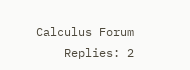Calculus Forum
    Replies: 2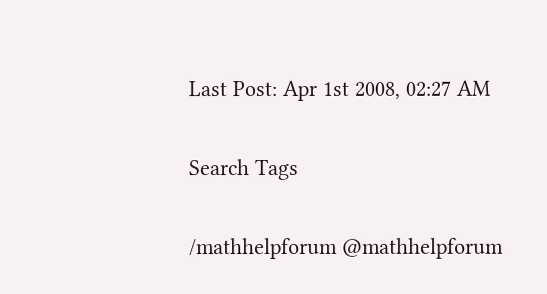Last Post: Apr 1st 2008, 02:27 AM

Search Tags

/mathhelpforum @mathhelpforum